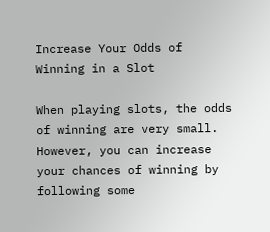Increase Your Odds of Winning in a Slot

When playing slots, the odds of winning are very small. However, you can increase your chances of winning by following some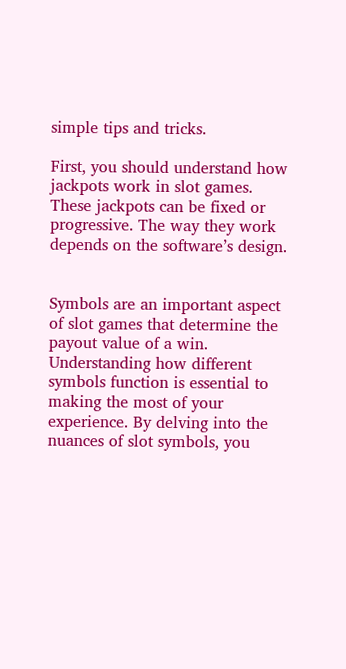simple tips and tricks.

First, you should understand how jackpots work in slot games. These jackpots can be fixed or progressive. The way they work depends on the software’s design.


Symbols are an important aspect of slot games that determine the payout value of a win. Understanding how different symbols function is essential to making the most of your experience. By delving into the nuances of slot symbols, you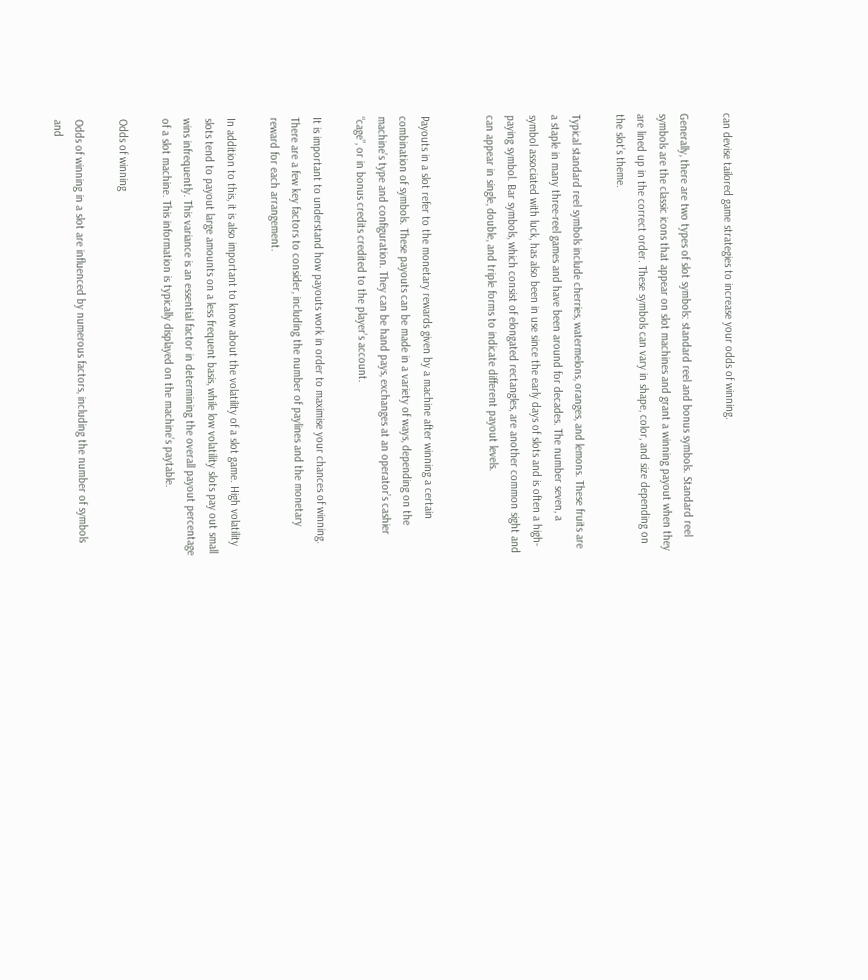can devise tailored game strategies to increase your odds of winning.

Generally, there are two types of slot symbols: standard reel and bonus symbols. Standard reel symbols are the classic icons that appear on slot machines and grant a winning payout when they are lined up in the correct order. These symbols can vary in shape, color, and size depending on the slot’s theme.

Typical standard reel symbols include cherries, watermelons, oranges, and lemons. These fruits are a staple in many three-reel games and have been around for decades. The number seven, a symbol associated with luck, has also been in use since the early days of slots and is often a high-paying symbol. Bar symbols, which consist of elongated rectangles, are another common sight and can appear in single, double, and triple forms to indicate different payout levels.


Payouts in a slot refer to the monetary rewards given by a machine after winning a certain combination of symbols. These payouts can be made in a variety of ways, depending on the machine’s type and configuration. They can be hand pays, exchanges at an operator’s cashier “cage”, or in bonus credits credited to the player’s account.

It is important to understand how payouts work in order to maximise your chances of winning. There are a few key factors to consider, including the number of paylines and the monetary reward for each arrangement.

In addition to this, it is also important to know about the volatility of a slot game. High volatility slots tend to payout large amounts on a less frequent basis, while low volatility slots pay out small wins infrequently. This variance is an essential factor in determining the overall payout percentage of a slot machine. This information is typically displayed on the machine’s paytable.

Odds of winning

Odds of winning in a slot are influenced by numerous factors, including the number of symbols and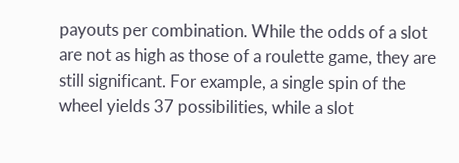payouts per combination. While the odds of a slot are not as high as those of a roulette game, they are still significant. For example, a single spin of the wheel yields 37 possibilities, while a slot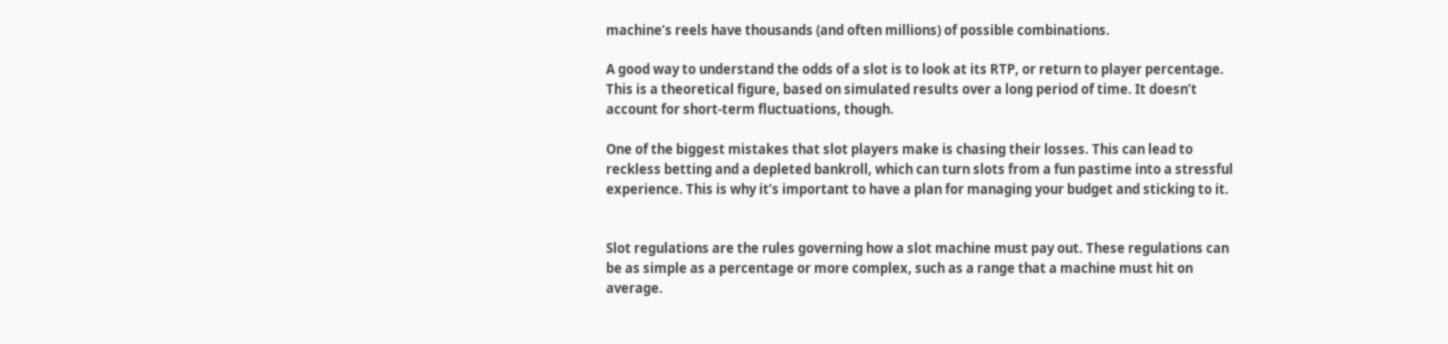machine’s reels have thousands (and often millions) of possible combinations.

A good way to understand the odds of a slot is to look at its RTP, or return to player percentage. This is a theoretical figure, based on simulated results over a long period of time. It doesn’t account for short-term fluctuations, though.

One of the biggest mistakes that slot players make is chasing their losses. This can lead to reckless betting and a depleted bankroll, which can turn slots from a fun pastime into a stressful experience. This is why it’s important to have a plan for managing your budget and sticking to it.


Slot regulations are the rules governing how a slot machine must pay out. These regulations can be as simple as a percentage or more complex, such as a range that a machine must hit on average.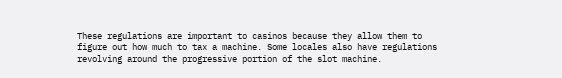These regulations are important to casinos because they allow them to figure out how much to tax a machine. Some locales also have regulations revolving around the progressive portion of the slot machine.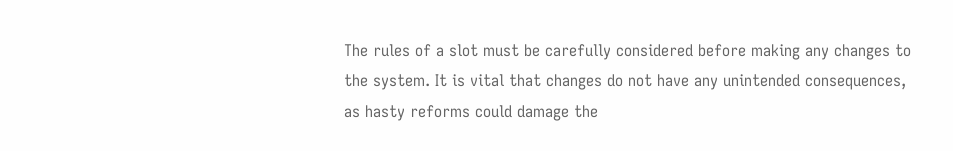The rules of a slot must be carefully considered before making any changes to the system. It is vital that changes do not have any unintended consequences, as hasty reforms could damage the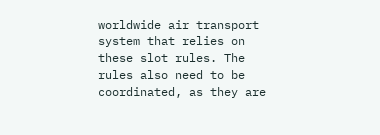worldwide air transport system that relies on these slot rules. The rules also need to be coordinated, as they are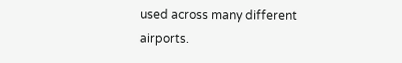used across many different airports.